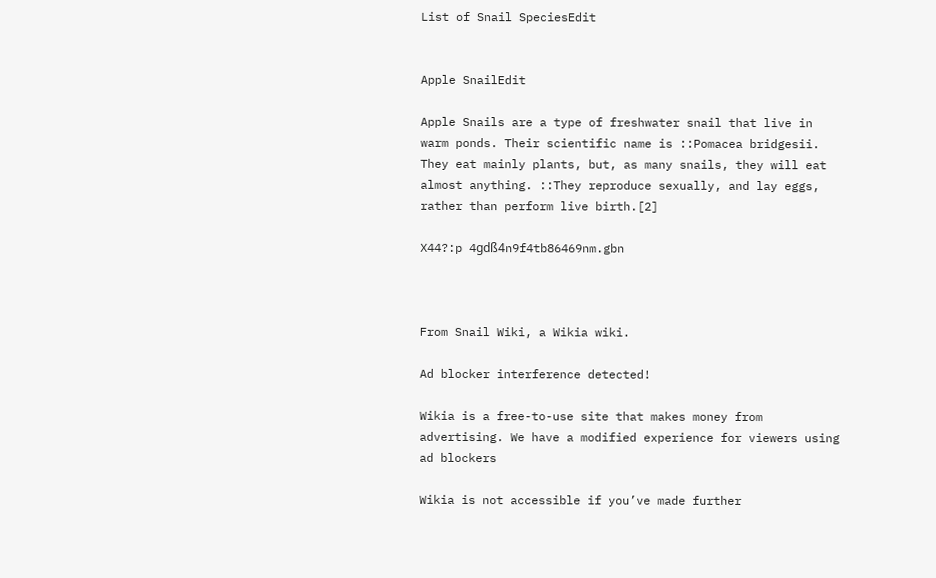List of Snail SpeciesEdit


Apple SnailEdit

Apple Snails are a type of freshwater snail that live in warm ponds. Their scientific name is ::Pomacea bridgesii. They eat mainly plants, but, as many snails, they will eat almost anything. ::They reproduce sexually, and lay eggs, rather than perform live birth.[2]

X44?:p 4gdß4n9f4tb86469nm.gbn



From Snail Wiki, a Wikia wiki.

Ad blocker interference detected!

Wikia is a free-to-use site that makes money from advertising. We have a modified experience for viewers using ad blockers

Wikia is not accessible if you’ve made further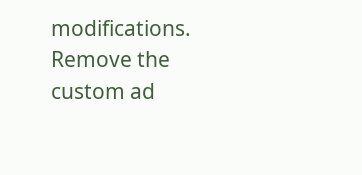modifications. Remove the custom ad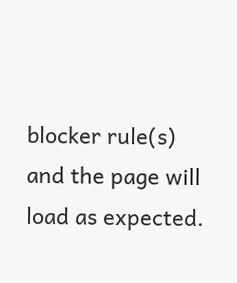blocker rule(s) and the page will load as expected.